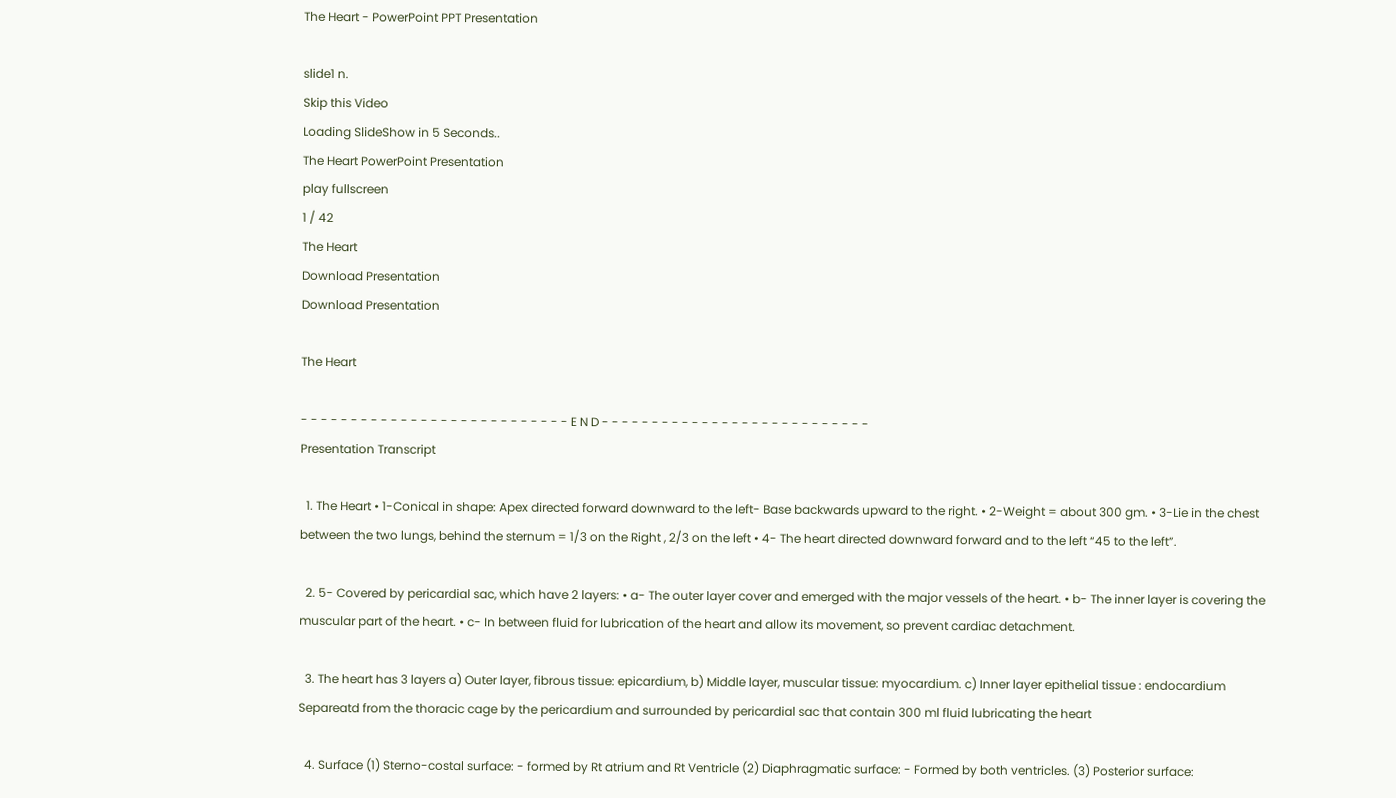The Heart - PowerPoint PPT Presentation

slide1 n.
Skip this Video
Loading SlideShow in 5 Seconds..
The Heart PowerPoint Presentation
play fullscreen
1 / 42
The Heart
Download Presentation
Download Presentation

The Heart

- - - - - - - - - - - - - - - - - - - - - - - - - - - E N D - - - - - - - - - - - - - - - - - - - - - - - - - - -
Presentation Transcript

  1. The Heart • 1-Conical in shape: Apex directed forward downward to the left- Base backwards upward to the right. • 2-Weight = about 300 gm. • 3-Lie in the chest between the two lungs, behind the sternum = 1/3 on the Right , 2/3 on the left • 4- The heart directed downward forward and to the left “45 to the left”.

  2. 5- Covered by pericardial sac, which have 2 layers: • a- The outer layer cover and emerged with the major vessels of the heart. • b- The inner layer is covering the muscular part of the heart. • c- In between fluid for lubrication of the heart and allow its movement, so prevent cardiac detachment.

  3. The heart has 3 layers a) Outer layer, fibrous tissue: epicardium, b) Middle layer, muscular tissue: myocardium. c) Inner layer epithelial tissue : endocardium Separeatd from the thoracic cage by the pericardium and surrounded by pericardial sac that contain 300 ml fluid lubricating the heart

  4. Surface (1) Sterno-costal surface: - formed by Rt atrium and Rt Ventricle (2) Diaphragmatic surface: - Formed by both ventricles. (3) Posterior surface: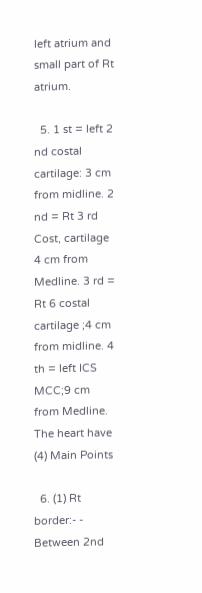left atrium and small part of Rt atrium.

  5. 1 st = left 2 nd costal cartilage: 3 cm from midline. 2 nd = Rt 3 rd Cost, cartilage 4 cm from Medline. 3 rd = Rt 6 costal cartilage ;4 cm from midline. 4 th = left ICS MCC;9 cm from Medline. The heart have (4) Main Points

  6. (1) Rt border:- - Between 2nd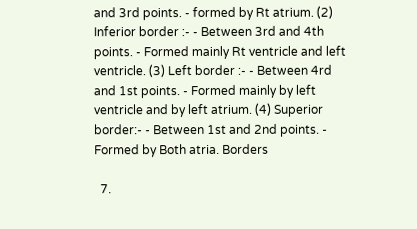and 3rd points. - formed by Rt atrium. (2) Inferior border :- - Between 3rd and 4th points. - Formed mainly Rt ventricle and left ventricle. (3) Left border :- - Between 4rd and 1st points. - Formed mainly by left ventricle and by left atrium. (4) Superior border:- - Between 1st and 2nd points. - Formed by Both atria. Borders

  7.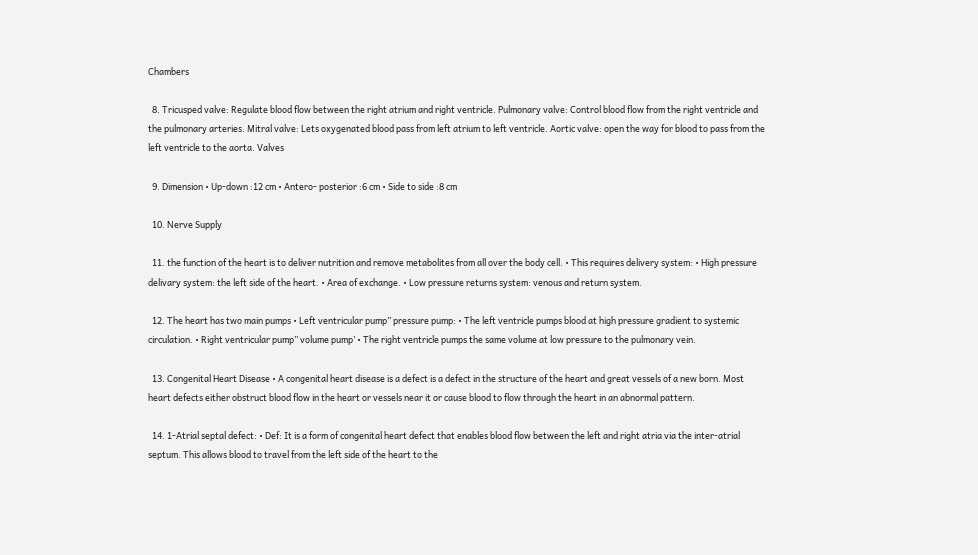Chambers

  8. Tricusped valve: Regulate blood flow between the right atrium and right ventricle. Pulmonary valve: Control blood flow from the right ventricle and the pulmonary arteries. Mitral valve: Lets oxygenated blood pass from left atrium to left ventricle. Aortic valve: open the way for blood to pass from the left ventricle to the aorta. Valves

  9. Dimension • Up-down :12 cm • Antero- posterior :6 cm • Side to side :8 cm

  10. Nerve Supply

  11. the function of the heart is to deliver nutrition and remove metabolites from all over the body cell. • This requires delivery system: • High pressure delivary system: the left side of the heart. • Area of exchange. • Low pressure returns system: venous and return system.

  12. The heart has two main pumps • Left ventricular pump’’ pressure pump: • The left ventricle pumps blood at high pressure gradient to systemic circulation. • Right ventricular pump’’ volume pump’ • The right ventricle pumps the same volume at low pressure to the pulmonary vein.

  13. Congenital Heart Disease • A congenital heart disease is a defect is a defect in the structure of the heart and great vessels of a new born. Most heart defects either obstruct blood flow in the heart or vessels near it or cause blood to flow through the heart in an abnormal pattern.

  14. 1-Atrial septal defect: • Def: It is a form of congenital heart defect that enables blood flow between the left and right atria via the inter-atrial septum. This allows blood to travel from the left side of the heart to the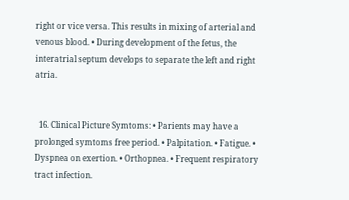right or vice versa. This results in mixing of arterial and venous blood. • During development of the fetus, the interatrial septum develops to separate the left and right atria.


  16. Clinical Picture Symtoms: • Parients may have a prolonged symtoms free period. • Palpitation. • Fatigue. • Dyspnea on exertion. • Orthopnea. • Frequent respiratory tract infection.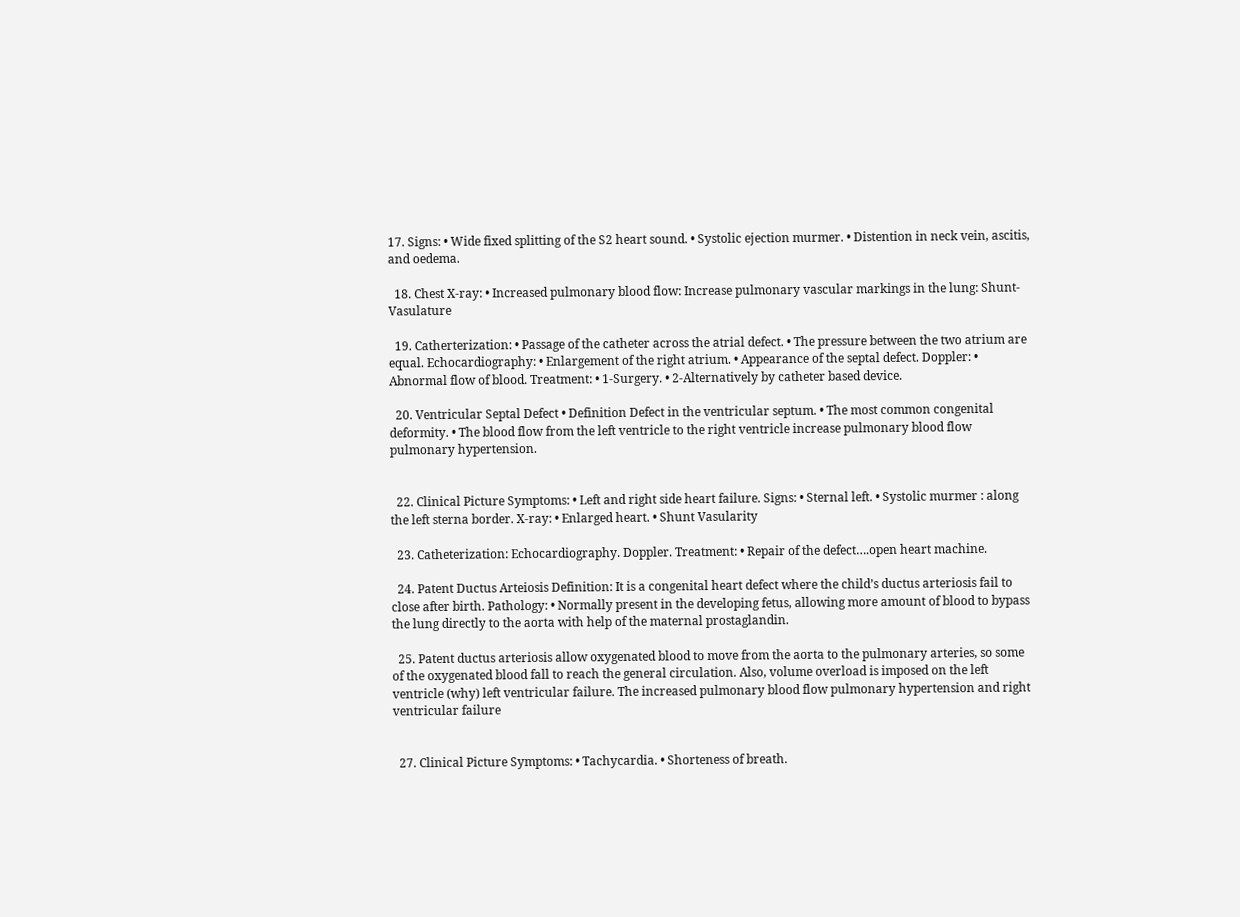17. Signs: • Wide fixed splitting of the S2 heart sound. • Systolic ejection murmer. • Distention in neck vein, ascitis, and oedema.

  18. Chest X-ray: • Increased pulmonary blood flow: Increase pulmonary vascular markings in the lung: Shunt-Vasulature

  19. Catherterization: • Passage of the catheter across the atrial defect. • The pressure between the two atrium are equal. Echocardiography: • Enlargement of the right atrium. • Appearance of the septal defect. Doppler: • Abnormal flow of blood. Treatment: • 1-Surgery. • 2-Alternatively by catheter based device.

  20. Ventricular Septal Defect • Definition Defect in the ventricular septum. • The most common congenital deformity. • The blood flow from the left ventricle to the right ventricle increase pulmonary blood flow pulmonary hypertension.


  22. Clinical Picture Symptoms: • Left and right side heart failure. Signs: • Sternal left. • Systolic murmer : along the left sterna border. X-ray: • Enlarged heart. • Shunt Vasularity

  23. Catheterization: Echocardiography. Doppler. Treatment: • Repair of the defect….open heart machine.

  24. Patent Ductus Arteiosis Definition: It is a congenital heart defect where the child’s ductus arteriosis fail to close after birth. Pathology: • Normally present in the developing fetus, allowing more amount of blood to bypass the lung directly to the aorta with help of the maternal prostaglandin.

  25. Patent ductus arteriosis allow oxygenated blood to move from the aorta to the pulmonary arteries, so some of the oxygenated blood fall to reach the general circulation. Also, volume overload is imposed on the left ventricle (why) left ventricular failure. The increased pulmonary blood flow pulmonary hypertension and right ventricular failure


  27. Clinical Picture Symptoms: • Tachycardia. • Shorteness of breath.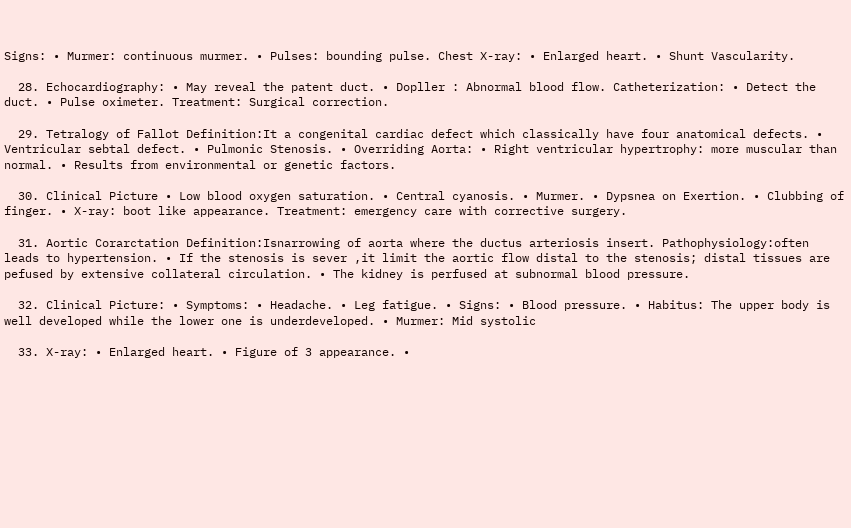Signs: • Murmer: continuous murmer. • Pulses: bounding pulse. Chest X-ray: • Enlarged heart. • Shunt Vascularity.

  28. Echocardiography: • May reveal the patent duct. • Dopller : Abnormal blood flow. Catheterization: • Detect the duct. • Pulse oximeter. Treatment: Surgical correction.

  29. Tetralogy of Fallot Definition:It a congenital cardiac defect which classically have four anatomical defects. • Ventricular sebtal defect. • Pulmonic Stenosis. • Overriding Aorta: • Right ventricular hypertrophy: more muscular than normal. • Results from environmental or genetic factors.

  30. Clinical Picture • Low blood oxygen saturation. • Central cyanosis. • Murmer. • Dypsnea on Exertion. • Clubbing of finger. • X-ray: boot like appearance. Treatment: emergency care with corrective surgery.

  31. Aortic Corarctation Definition:Isnarrowing of aorta where the ductus arteriosis insert. Pathophysiology:often leads to hypertension. • If the stenosis is sever ,it limit the aortic flow distal to the stenosis; distal tissues are pefused by extensive collateral circulation. • The kidney is perfused at subnormal blood pressure.

  32. Clinical Picture: • Symptoms: • Headache. • Leg fatigue. • Signs: • Blood pressure. • Habitus: The upper body is well developed while the lower one is underdeveloped. • Murmer: Mid systolic

  33. X-ray: • Enlarged heart. • Figure of 3 appearance. •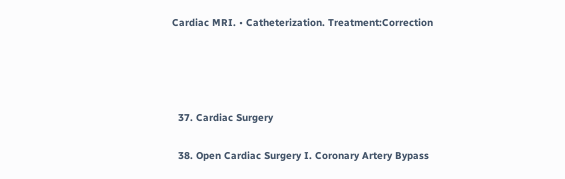Cardiac MRI. • Catheterization. Treatment:Correction




  37. Cardiac Surgery

  38. Open Cardiac Surgery I. Coronary Artery Bypass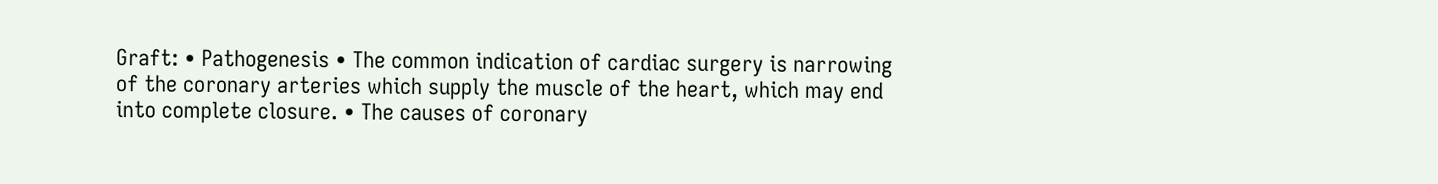Graft: • Pathogenesis • The common indication of cardiac surgery is narrowing of the coronary arteries which supply the muscle of the heart, which may end into complete closure. • The causes of coronary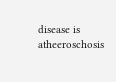disease is atheeroschosis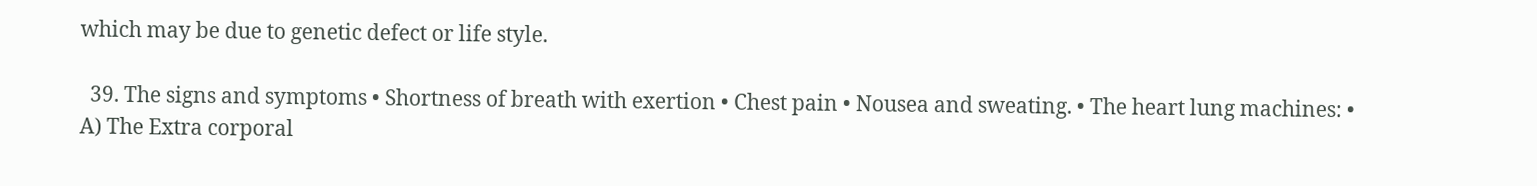which may be due to genetic defect or life style.

  39. The signs and symptoms • Shortness of breath with exertion • Chest pain • Nousea and sweating. • The heart lung machines: • A) The Extra corporal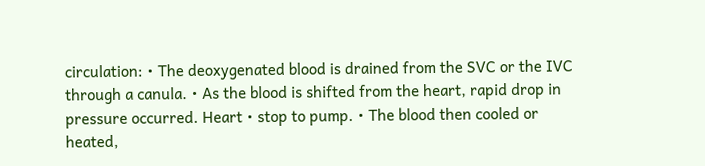circulation: • The deoxygenated blood is drained from the SVC or the IVC through a canula. • As the blood is shifted from the heart, rapid drop in pressure occurred. Heart • stop to pump. • The blood then cooled or heated,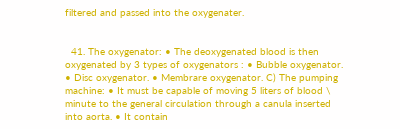filtered and passed into the oxygenater.


  41. The oxygenator: • The deoxygenated blood is then oxygenated by 3 types of oxygenators : • Bubble oxygenator. • Disc oxygenator. • Membrare oxygenator. C) The pumping machine: • It must be capable of moving 5 liters of blood \ minute to the general circulation through a canula inserted into aorta. • It contain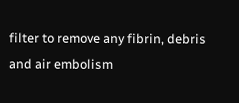filter to remove any fibrin, debris and air embolism